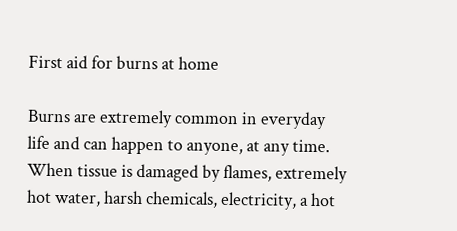First aid for burns at home

Burns are extremely common in everyday life and can happen to anyone, at any time. When tissue is damaged by flames, extremely hot water, harsh chemicals, electricity, a hot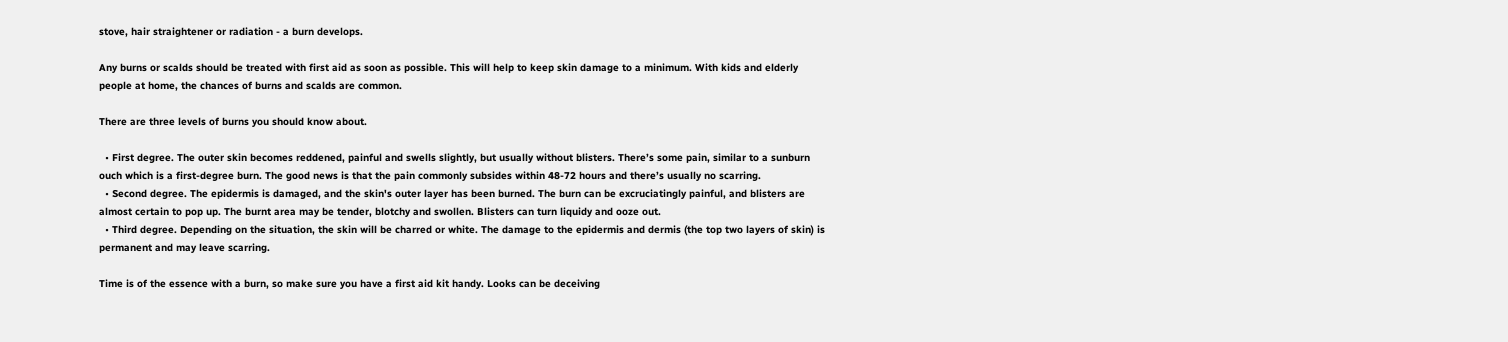stove, hair straightener or radiation - a burn develops.

Any burns or scalds should be treated with first aid as soon as possible. This will help to keep skin damage to a minimum. With kids and elderly people at home, the chances of burns and scalds are common.

There are three levels of burns you should know about.

  • First degree. The outer skin becomes reddened, painful and swells slightly, but usually without blisters. There’s some pain, similar to a sunburn ouch which is a first-degree burn. The good news is that the pain commonly subsides within 48-72 hours and there’s usually no scarring.
  • Second degree. The epidermis is damaged, and the skin's outer layer has been burned. The burn can be excruciatingly painful, and blisters are almost certain to pop up. The burnt area may be tender, blotchy and swollen. Blisters can turn liquidy and ooze out.
  • Third degree. Depending on the situation, the skin will be charred or white. The damage to the epidermis and dermis (the top two layers of skin) is permanent and may leave scarring.

Time is of the essence with a burn, so make sure you have a first aid kit handy. Looks can be deceiving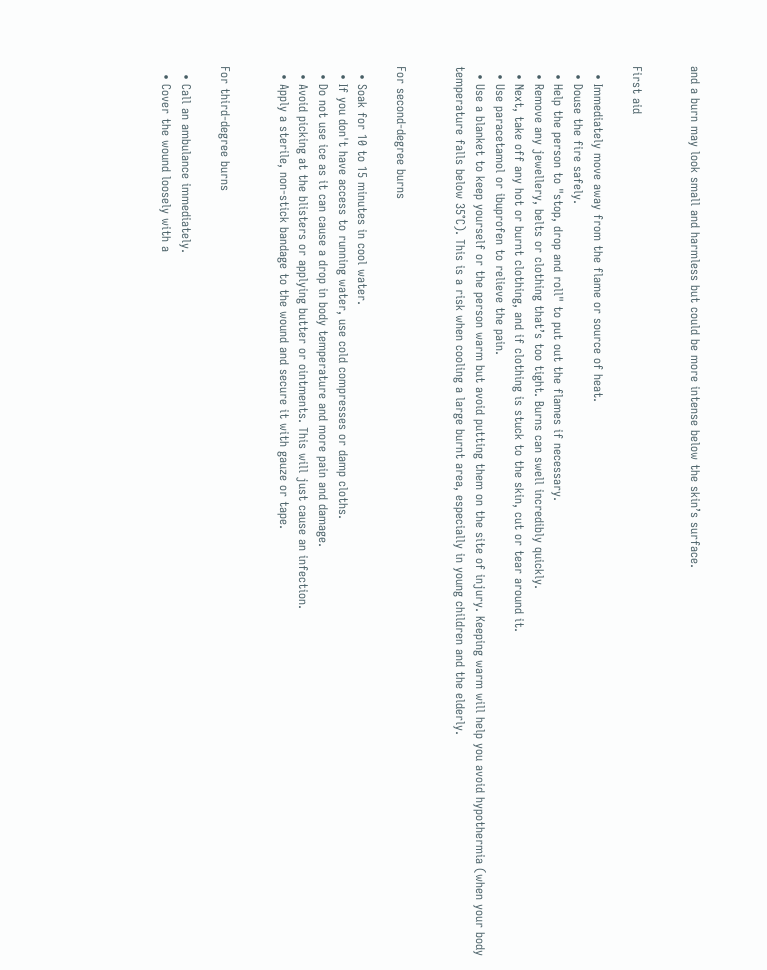and a burn may look small and harmless but could be more intense below the skin’s surface.


First aid

  • Immediately move away from the flame or source of heat.
  • Douse the fire safely.
  • Help the person to "stop, drop and roll" to put out the flames if necessary.
  • Remove any jewellery, belts or clothing that’s too tight. Burns can swell incredibly quickly.
  • Next, take off any hot or burnt clothing, and if clothing is stuck to the skin, cut or tear around it.
  • Use paracetamol or ibuprofen to relieve the pain.
  • Use a blanket to keep yourself or the person warm but avoid putting them on the site of injury. Keeping warm will help you avoid hypothermia (when your body temperature falls below 35°C). This is a risk when cooling a large burnt area, especially in young children and the elderly.


For second-degree burns

  • Soak for 10 to 15 minutes in cool water.
  • If you don't have access to running water, use cold compresses or damp cloths.
  • Do not use ice as it can cause a drop in body temperature and more pain and damage.
  • Avoid picking at the blisters or applying butter or ointments. This will just cause an infection.
  • Apply a sterile, non-stick bandage to the wound and secure it with gauze or tape.


For third-degree burns

  • Call an ambulance immediately.
  • Cover the wound loosely with a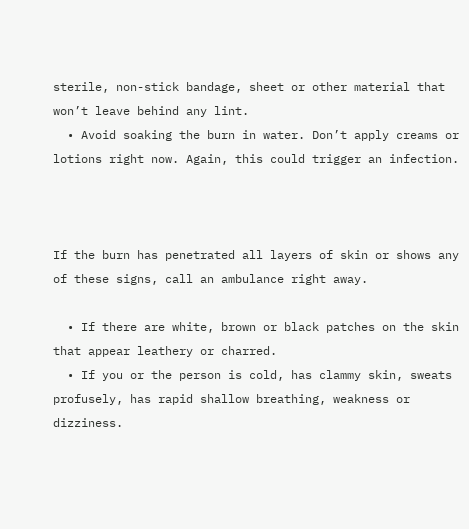sterile, non-stick bandage, sheet or other material that won’t leave behind any lint.
  • Avoid soaking the burn in water. Don’t apply creams or lotions right now. Again, this could trigger an infection.



If the burn has penetrated all layers of skin or shows any of these signs, call an ambulance right away.

  • If there are white, brown or black patches on the skin that appear leathery or charred.
  • If you or the person is cold, has clammy skin, sweats profusely, has rapid shallow breathing, weakness or dizziness.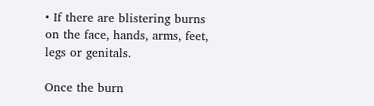• If there are blistering burns on the face, hands, arms, feet, legs or genitals.

Once the burn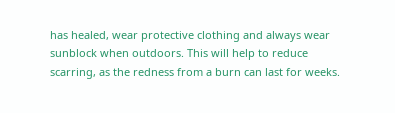has healed, wear protective clothing and always wear sunblock when outdoors. This will help to reduce scarring, as the redness from a burn can last for weeks.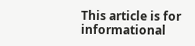This article is for informational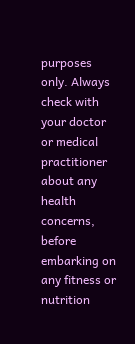purposes only. Always check with your doctor or medical practitioner about any health concerns, before embarking on any fitness or nutrition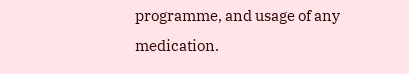programme, and usage of any medication.